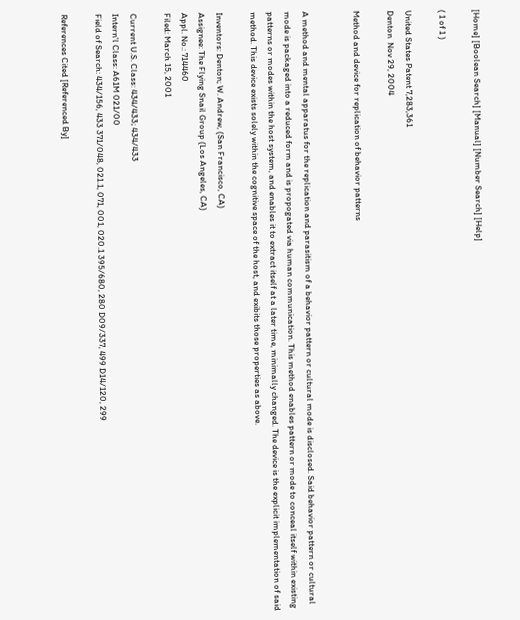[Home] [Boolean Search] [Manual] [Number Search] [Help]

( 1 of 1 )

United States Patent 7,283,361
Denton  Nov 29, 2004

Method and device for replication of behavior patterns


A method and mental apparatus for the replication and parasitism of a behavior pattern or cultural mode is disclosed. Said behavior pattern or cultural mode is packaged into a reduced form and is propogated via human communication. This method enables pattern or mode to conceal itself within existing patterns or modes within the host system, and enables it to extract itself at a later time, minimally changed. The device is the explicit implementation of said method. This device exists solely within the cognitive space of the host, and exibits those properties as above.

Inventors: Denton; W. Andrew, (San Francisco, CA)
Assignee: The Flying Snail Group (Los Angeles, CA)
Appl. No.: 714460
Filed: March 15, 2001

Current U.S. Class: 434/433; 434/433
Intern'l Class: A61M 021/00
Field of Search: 434/156, 433 371/048, 021.1, 071, 001, 020.1 395/680, 280 D09/337, 499 D14/120, 299

References Cited [Referenced By]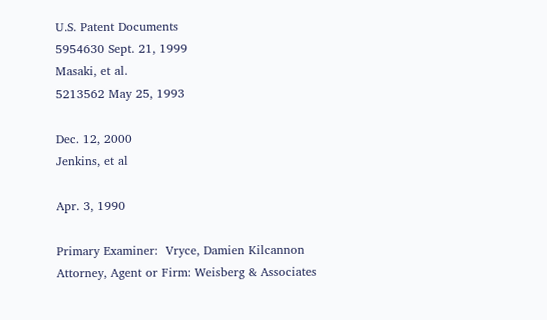U.S. Patent Documents
5954630 Sept. 21, 1999
Masaki, et al.
5213562 May 25, 1993

Dec. 12, 2000
Jenkins, et al

Apr. 3, 1990

Primary Examiner:  Vryce, Damien Kilcannon
Attorney, Agent or Firm: Weisberg & Associates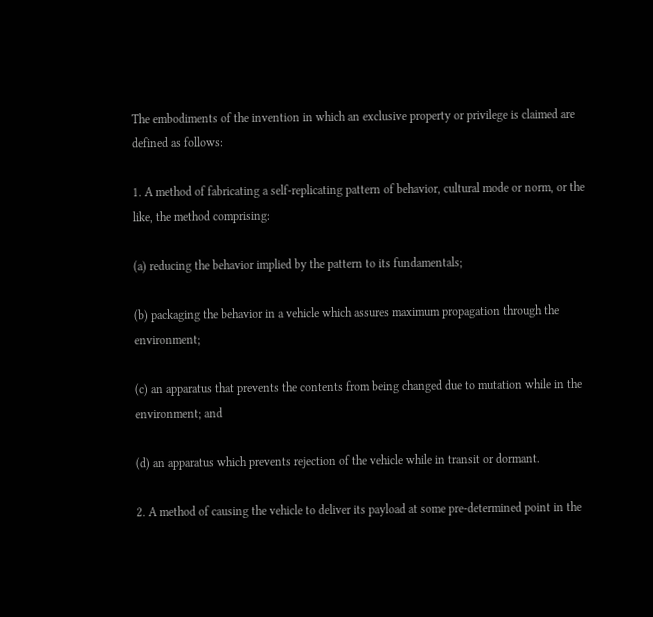The embodiments of the invention in which an exclusive property or privilege is claimed are defined as follows:

1. A method of fabricating a self-replicating pattern of behavior, cultural mode or norm, or the like, the method comprising:

(a) reducing the behavior implied by the pattern to its fundamentals;

(b) packaging the behavior in a vehicle which assures maximum propagation through the environment;

(c) an apparatus that prevents the contents from being changed due to mutation while in the environment; and

(d) an apparatus which prevents rejection of the vehicle while in transit or dormant.

2. A method of causing the vehicle to deliver its payload at some pre-determined point in the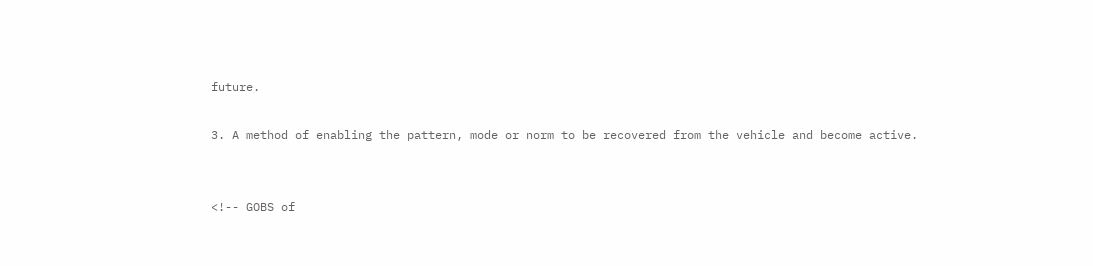future.

3. A method of enabling the pattern, mode or norm to be recovered from the vehicle and become active.


<!-- GOBS of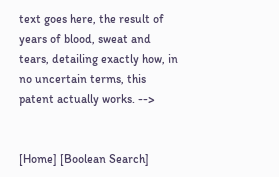text goes here, the result of years of blood, sweat and tears, detailing exactly how, in no uncertain terms, this patent actually works. -->


[Home] [Boolean Search]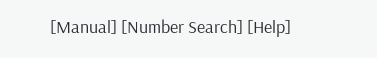[Manual] [Number Search] [Help]